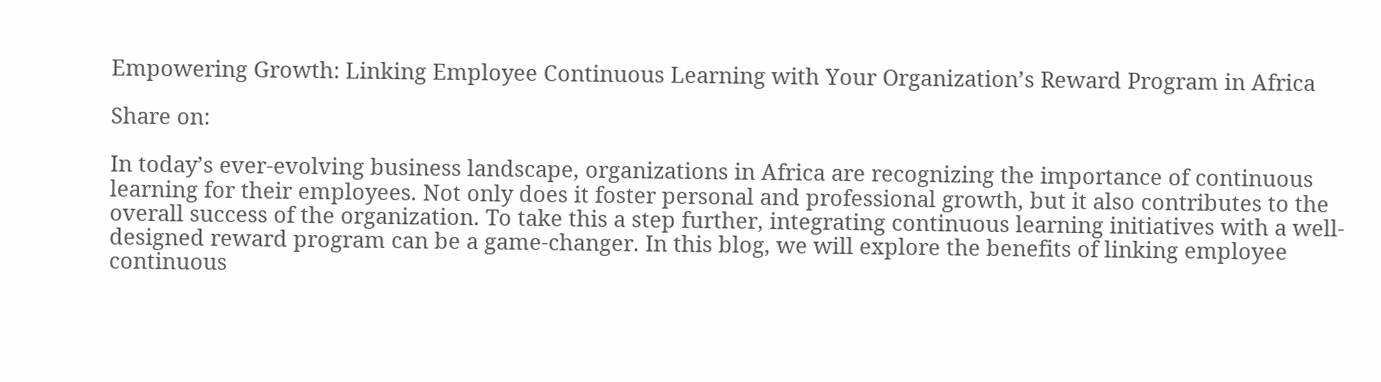Empowering Growth: Linking Employee Continuous Learning with Your Organization’s Reward Program in Africa

Share on:

In today’s ever-evolving business landscape, organizations in Africa are recognizing the importance of continuous learning for their employees. Not only does it foster personal and professional growth, but it also contributes to the overall success of the organization. To take this a step further, integrating continuous learning initiatives with a well-designed reward program can be a game-changer. In this blog, we will explore the benefits of linking employee continuous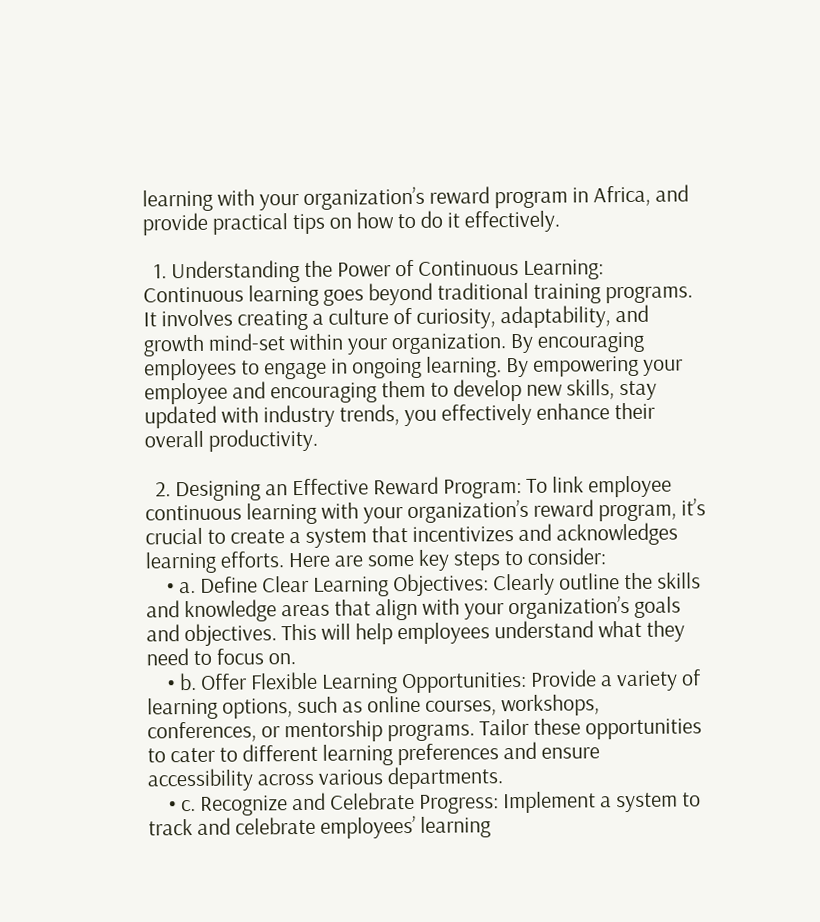learning with your organization’s reward program in Africa, and provide practical tips on how to do it effectively.

  1. Understanding the Power of Continuous Learning: Continuous learning goes beyond traditional training programs. It involves creating a culture of curiosity, adaptability, and growth mind-set within your organization. By encouraging employees to engage in ongoing learning. By empowering your employee and encouraging them to develop new skills, stay updated with industry trends, you effectively enhance their overall productivity.

  2. Designing an Effective Reward Program: To link employee continuous learning with your organization’s reward program, it’s crucial to create a system that incentivizes and acknowledges learning efforts. Here are some key steps to consider:
    • a. Define Clear Learning Objectives: Clearly outline the skills and knowledge areas that align with your organization’s goals and objectives. This will help employees understand what they need to focus on.
    • b. Offer Flexible Learning Opportunities: Provide a variety of learning options, such as online courses, workshops, conferences, or mentorship programs. Tailor these opportunities to cater to different learning preferences and ensure accessibility across various departments.
    • c. Recognize and Celebrate Progress: Implement a system to track and celebrate employees’ learning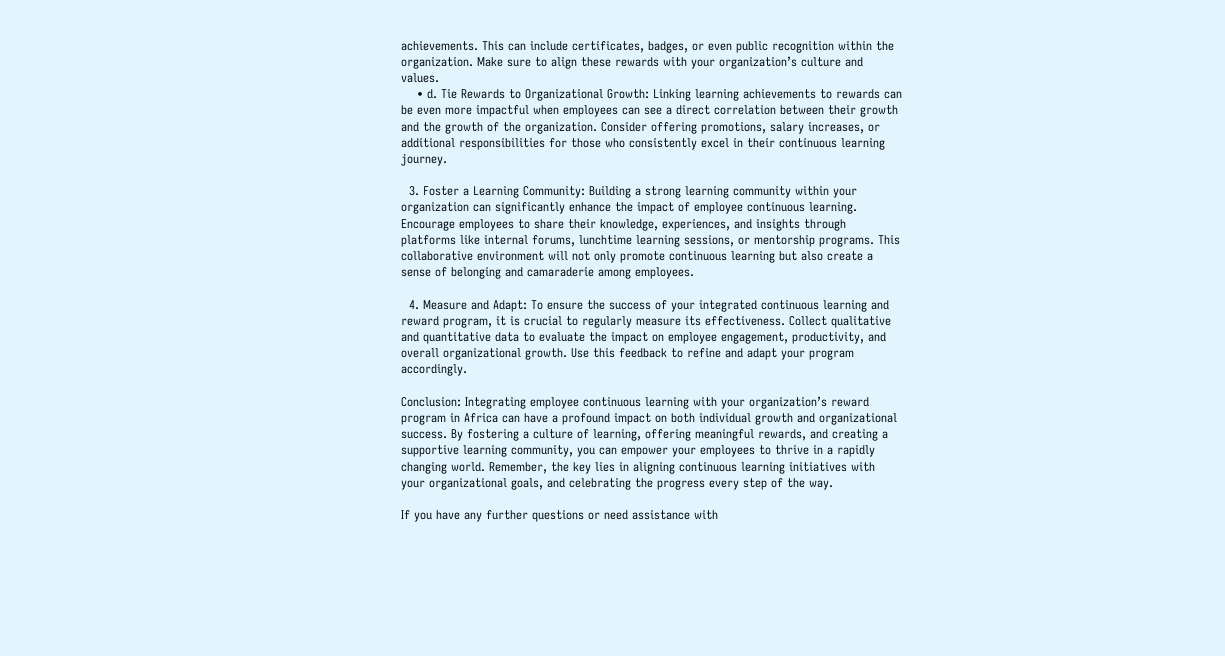achievements. This can include certificates, badges, or even public recognition within the organization. Make sure to align these rewards with your organization’s culture and values.
    • d. Tie Rewards to Organizational Growth: Linking learning achievements to rewards can be even more impactful when employees can see a direct correlation between their growth and the growth of the organization. Consider offering promotions, salary increases, or additional responsibilities for those who consistently excel in their continuous learning journey.

  3. Foster a Learning Community: Building a strong learning community within your organization can significantly enhance the impact of employee continuous learning. Encourage employees to share their knowledge, experiences, and insights through platforms like internal forums, lunchtime learning sessions, or mentorship programs. This collaborative environment will not only promote continuous learning but also create a sense of belonging and camaraderie among employees.

  4. Measure and Adapt: To ensure the success of your integrated continuous learning and reward program, it is crucial to regularly measure its effectiveness. Collect qualitative and quantitative data to evaluate the impact on employee engagement, productivity, and overall organizational growth. Use this feedback to refine and adapt your program accordingly.

Conclusion: Integrating employee continuous learning with your organization’s reward program in Africa can have a profound impact on both individual growth and organizational success. By fostering a culture of learning, offering meaningful rewards, and creating a supportive learning community, you can empower your employees to thrive in a rapidly changing world. Remember, the key lies in aligning continuous learning initiatives with your organizational goals, and celebrating the progress every step of the way.

If you have any further questions or need assistance with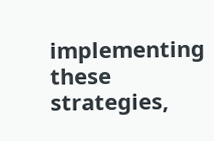implementing these strategies,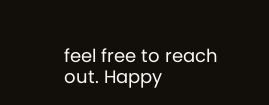feel free to reach out. Happy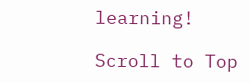learning!

Scroll to Top